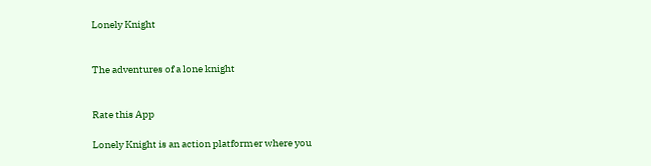Lonely Knight


The adventures of a lone knight


Rate this App

Lonely Knight is an action platformer where you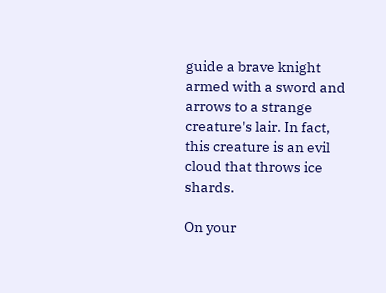guide a brave knight armed with a sword and arrows to a strange creature's lair. In fact, this creature is an evil cloud that throws ice shards.

On your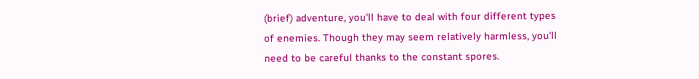(brief) adventure, you'll have to deal with four different types of enemies. Though they may seem relatively harmless, you'll need to be careful thanks to the constant spores.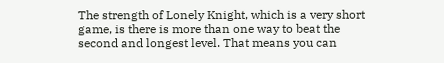The strength of Lonely Knight, which is a very short game, is there is more than one way to beat the second and longest level. That means you can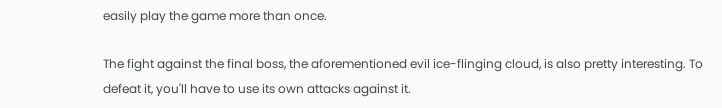easily play the game more than once.

The fight against the final boss, the aforementioned evil ice-flinging cloud, is also pretty interesting. To defeat it, you'll have to use its own attacks against it.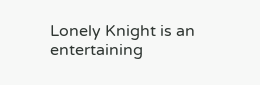Lonely Knight is an entertaining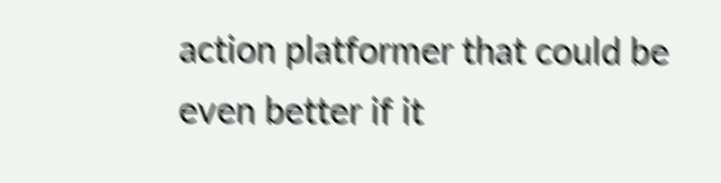action platformer that could be even better if it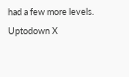had a few more levels.
Uptodown X